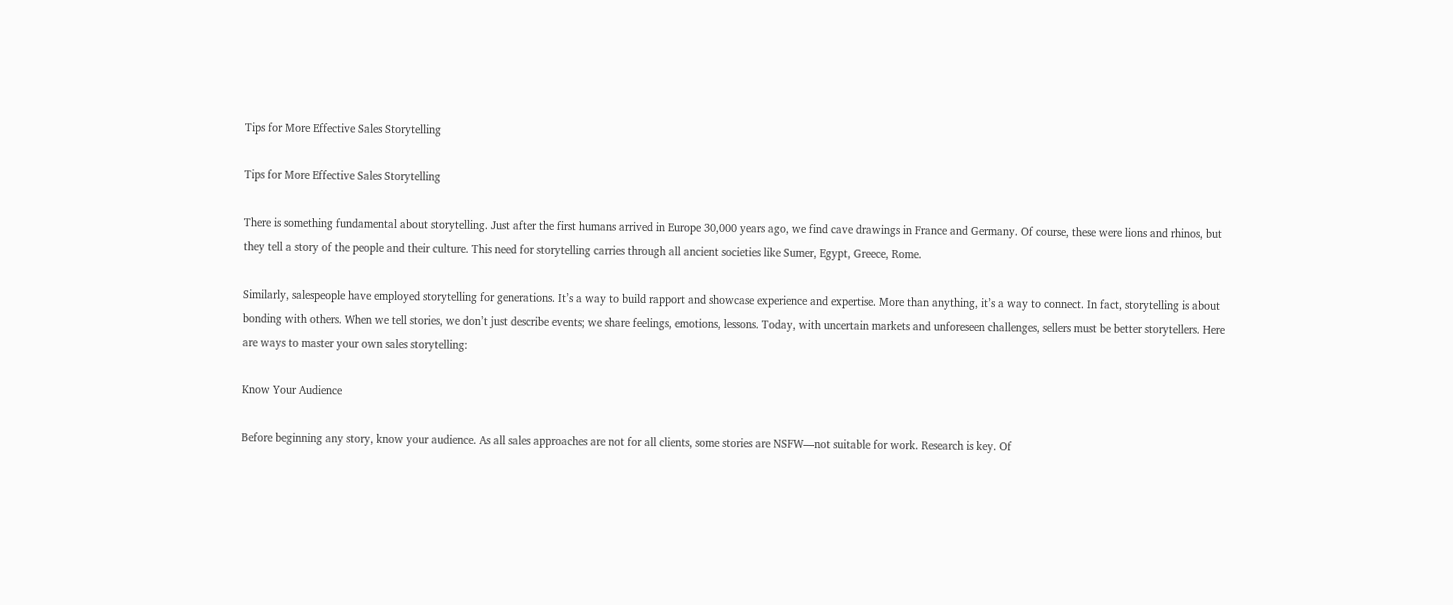Tips for More Effective Sales Storytelling

Tips for More Effective Sales Storytelling

There is something fundamental about storytelling. Just after the first humans arrived in Europe 30,000 years ago, we find cave drawings in France and Germany. Of course, these were lions and rhinos, but they tell a story of the people and their culture. This need for storytelling carries through all ancient societies like Sumer, Egypt, Greece, Rome.

Similarly, salespeople have employed storytelling for generations. It’s a way to build rapport and showcase experience and expertise. More than anything, it’s a way to connect. In fact, storytelling is about bonding with others. When we tell stories, we don’t just describe events; we share feelings, emotions, lessons. Today, with uncertain markets and unforeseen challenges, sellers must be better storytellers. Here are ways to master your own sales storytelling:

Know Your Audience

Before beginning any story, know your audience. As all sales approaches are not for all clients, some stories are NSFW—not suitable for work. Research is key. Of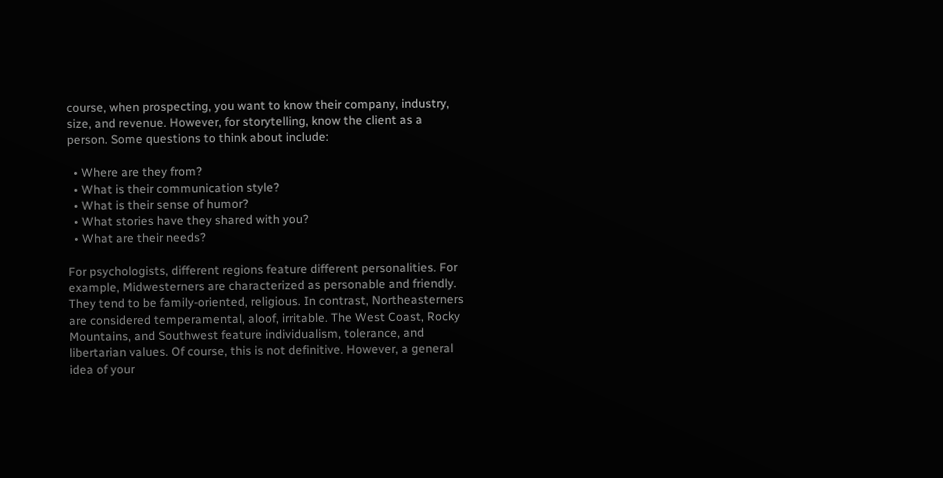course, when prospecting, you want to know their company, industry, size, and revenue. However, for storytelling, know the client as a person. Some questions to think about include:

  • Where are they from?
  • What is their communication style?
  • What is their sense of humor?
  • What stories have they shared with you?
  • What are their needs?

For psychologists, different regions feature different personalities. For example, Midwesterners are characterized as personable and friendly. They tend to be family-oriented, religious. In contrast, Northeasterners are considered temperamental, aloof, irritable. The West Coast, Rocky Mountains, and Southwest feature individualism, tolerance, and libertarian values. Of course, this is not definitive. However, a general idea of your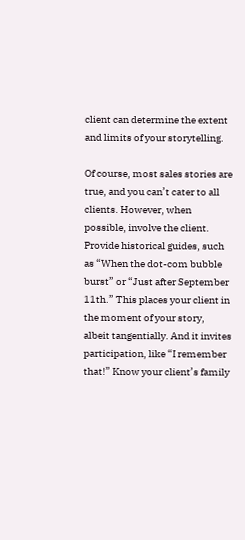client can determine the extent and limits of your storytelling.

Of course, most sales stories are true, and you can’t cater to all clients. However, when possible, involve the client. Provide historical guides, such as “When the dot-com bubble burst” or “Just after September 11th.” This places your client in the moment of your story, albeit tangentially. And it invites participation, like “I remember that!” Know your client’s family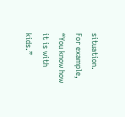situation. For example, “You know how it is with kids.”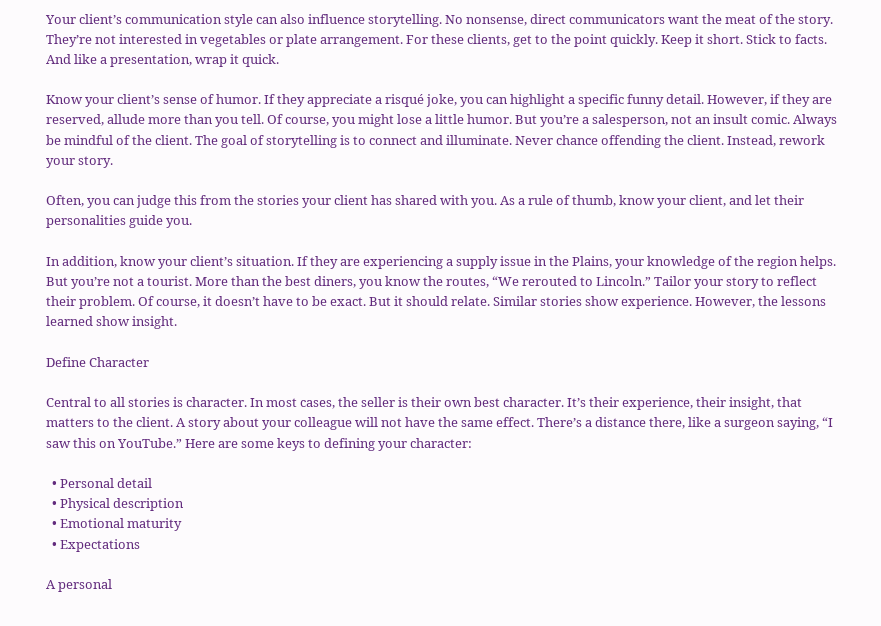Your client’s communication style can also influence storytelling. No nonsense, direct communicators want the meat of the story. They’re not interested in vegetables or plate arrangement. For these clients, get to the point quickly. Keep it short. Stick to facts. And like a presentation, wrap it quick.

Know your client’s sense of humor. If they appreciate a risqué joke, you can highlight a specific funny detail. However, if they are reserved, allude more than you tell. Of course, you might lose a little humor. But you’re a salesperson, not an insult comic. Always be mindful of the client. The goal of storytelling is to connect and illuminate. Never chance offending the client. Instead, rework your story.

Often, you can judge this from the stories your client has shared with you. As a rule of thumb, know your client, and let their personalities guide you.

In addition, know your client’s situation. If they are experiencing a supply issue in the Plains, your knowledge of the region helps. But you’re not a tourist. More than the best diners, you know the routes, “We rerouted to Lincoln.” Tailor your story to reflect their problem. Of course, it doesn’t have to be exact. But it should relate. Similar stories show experience. However, the lessons learned show insight.

Define Character

Central to all stories is character. In most cases, the seller is their own best character. It’s their experience, their insight, that matters to the client. A story about your colleague will not have the same effect. There’s a distance there, like a surgeon saying, “I saw this on YouTube.” Here are some keys to defining your character:

  • Personal detail
  • Physical description
  • Emotional maturity
  • Expectations

A personal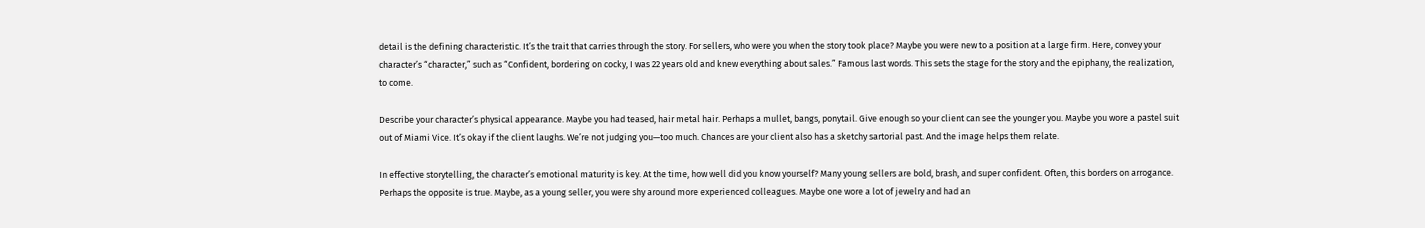detail is the defining characteristic. It’s the trait that carries through the story. For sellers, who were you when the story took place? Maybe you were new to a position at a large firm. Here, convey your character’s “character,” such as “Confident, bordering on cocky, I was 22 years old and knew everything about sales.” Famous last words. This sets the stage for the story and the epiphany, the realization, to come.

Describe your character’s physical appearance. Maybe you had teased, hair metal hair. Perhaps a mullet, bangs, ponytail. Give enough so your client can see the younger you. Maybe you wore a pastel suit out of Miami Vice. It’s okay if the client laughs. We’re not judging you—too much. Chances are your client also has a sketchy sartorial past. And the image helps them relate.

In effective storytelling, the character’s emotional maturity is key. At the time, how well did you know yourself? Many young sellers are bold, brash, and super confident. Often, this borders on arrogance. Perhaps the opposite is true. Maybe, as a young seller, you were shy around more experienced colleagues. Maybe one wore a lot of jewelry and had an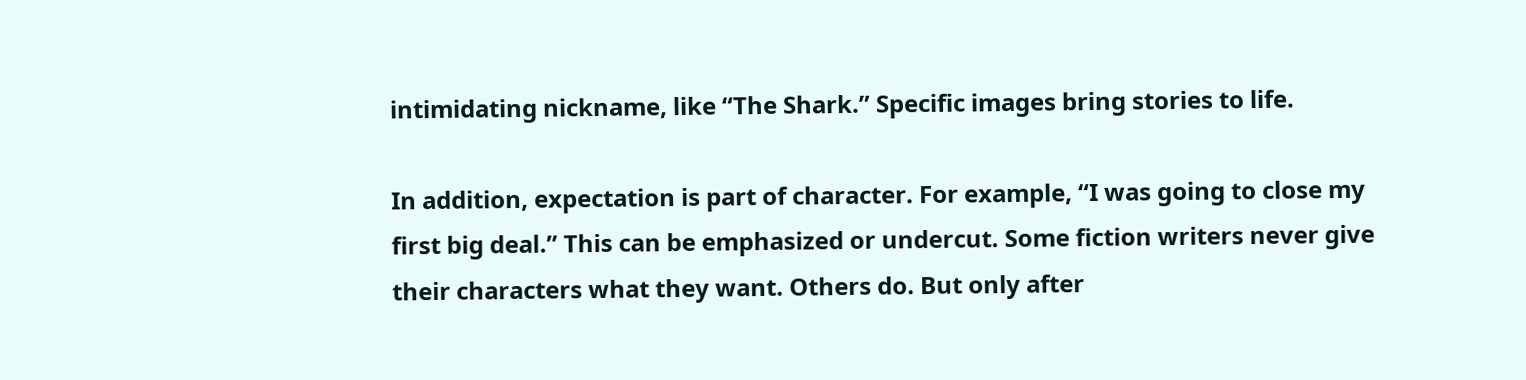intimidating nickname, like “The Shark.” Specific images bring stories to life.

In addition, expectation is part of character. For example, “I was going to close my first big deal.” This can be emphasized or undercut. Some fiction writers never give their characters what they want. Others do. But only after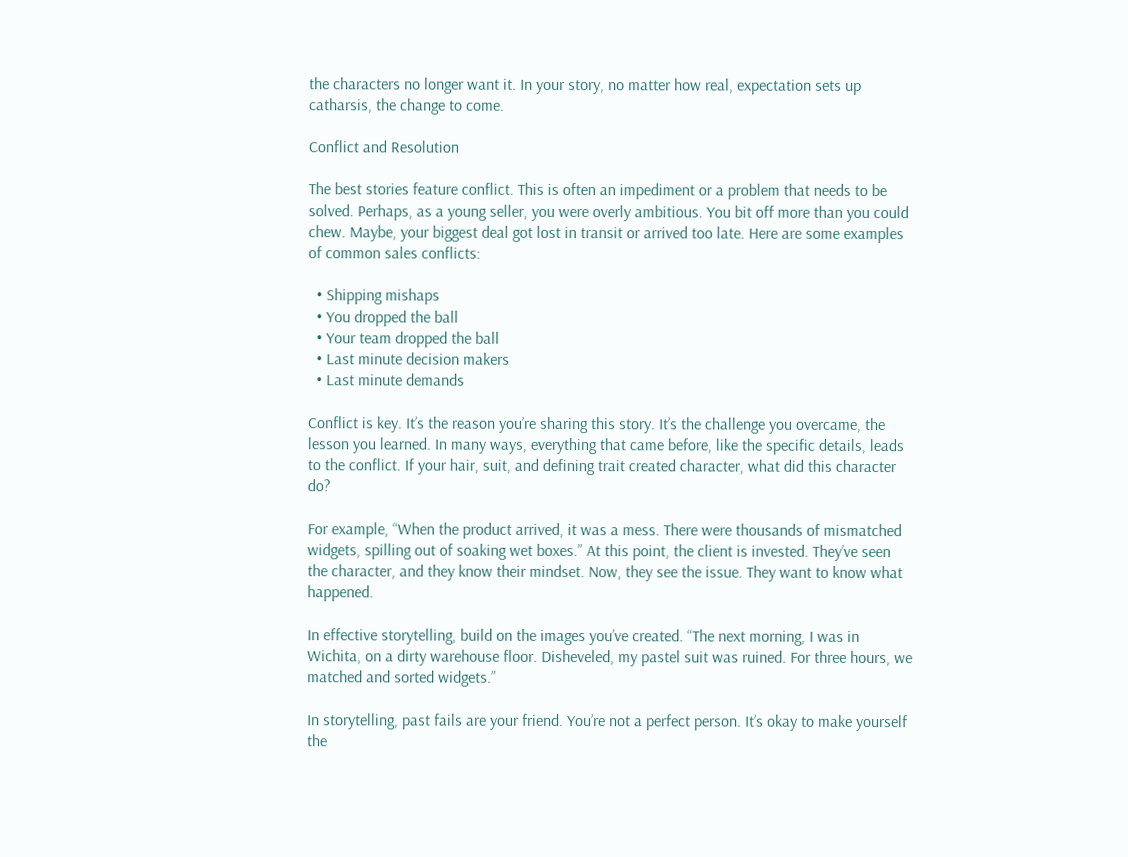the characters no longer want it. In your story, no matter how real, expectation sets up catharsis, the change to come.

Conflict and Resolution

The best stories feature conflict. This is often an impediment or a problem that needs to be solved. Perhaps, as a young seller, you were overly ambitious. You bit off more than you could chew. Maybe, your biggest deal got lost in transit or arrived too late. Here are some examples of common sales conflicts:

  • Shipping mishaps
  • You dropped the ball
  • Your team dropped the ball
  • Last minute decision makers
  • Last minute demands

Conflict is key. It’s the reason you’re sharing this story. It’s the challenge you overcame, the lesson you learned. In many ways, everything that came before, like the specific details, leads to the conflict. If your hair, suit, and defining trait created character, what did this character do?

For example, “When the product arrived, it was a mess. There were thousands of mismatched widgets, spilling out of soaking wet boxes.” At this point, the client is invested. They’ve seen the character, and they know their mindset. Now, they see the issue. They want to know what happened.

In effective storytelling, build on the images you’ve created. “The next morning, I was in Wichita, on a dirty warehouse floor. Disheveled, my pastel suit was ruined. For three hours, we matched and sorted widgets.”

In storytelling, past fails are your friend. You’re not a perfect person. It’s okay to make yourself the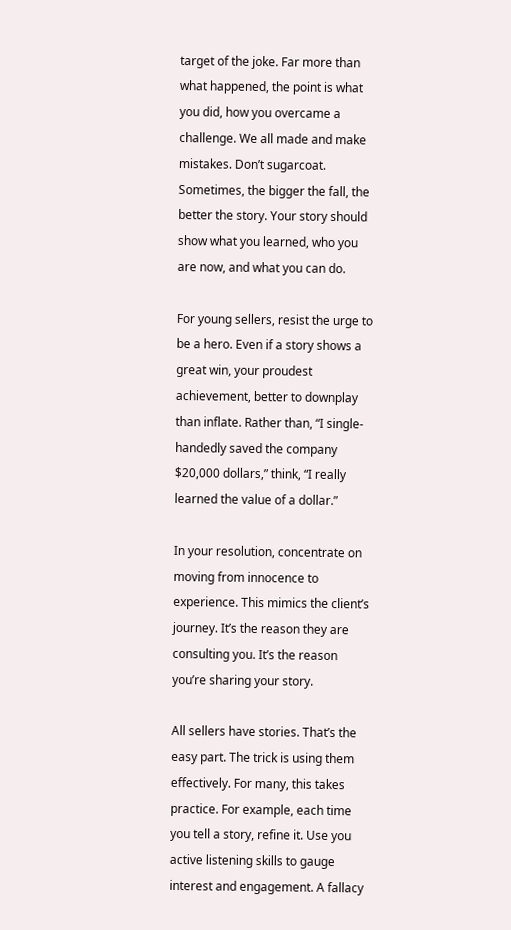target of the joke. Far more than what happened, the point is what you did, how you overcame a challenge. We all made and make mistakes. Don’t sugarcoat. Sometimes, the bigger the fall, the better the story. Your story should show what you learned, who you are now, and what you can do.

For young sellers, resist the urge to be a hero. Even if a story shows a great win, your proudest achievement, better to downplay than inflate. Rather than, “I single-handedly saved the company $20,000 dollars,” think, “I really learned the value of a dollar.”

In your resolution, concentrate on moving from innocence to experience. This mimics the client’s journey. It’s the reason they are consulting you. It’s the reason you’re sharing your story.

All sellers have stories. That’s the easy part. The trick is using them effectively. For many, this takes practice. For example, each time you tell a story, refine it. Use you active listening skills to gauge interest and engagement. A fallacy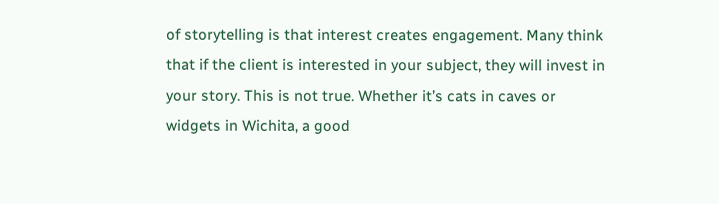of storytelling is that interest creates engagement. Many think that if the client is interested in your subject, they will invest in your story. This is not true. Whether it’s cats in caves or widgets in Wichita, a good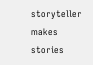storyteller makes stories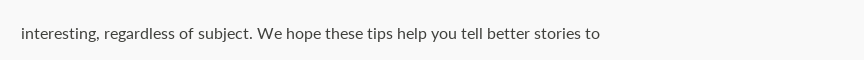interesting, regardless of subject. We hope these tips help you tell better stories to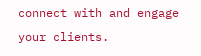connect with and engage your clients.